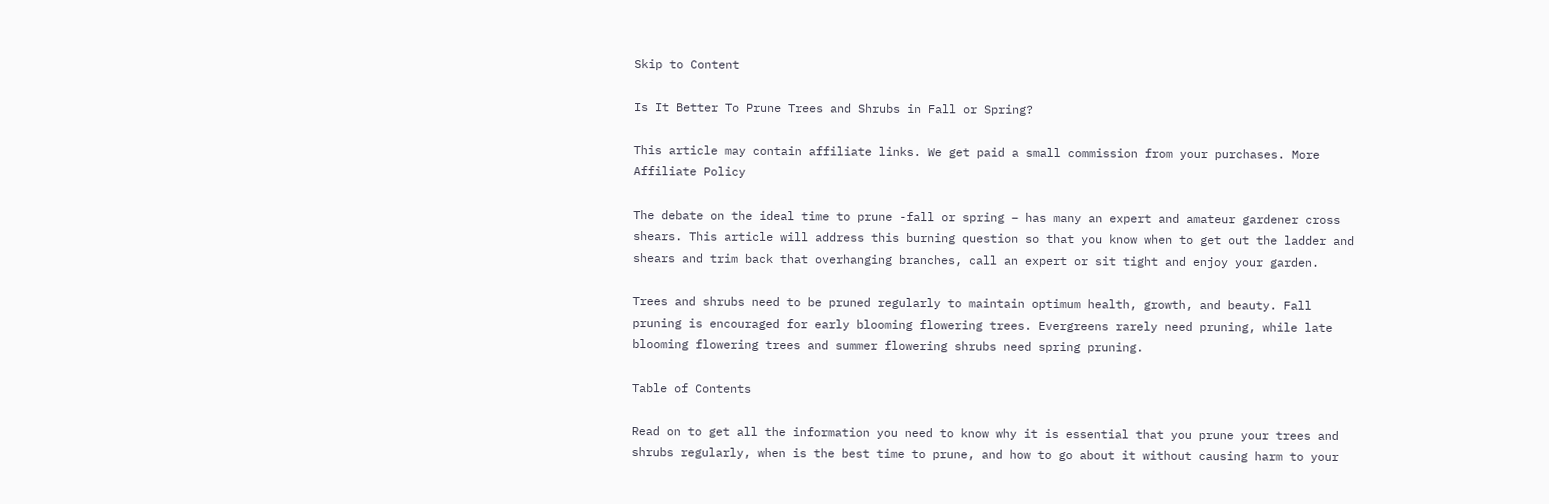Skip to Content

Is It Better To Prune Trees and Shrubs in Fall or Spring?

This article may contain affiliate links. We get paid a small commission from your purchases. More Affiliate Policy

The debate on the ideal time to prune -fall or spring – has many an expert and amateur gardener cross shears. This article will address this burning question so that you know when to get out the ladder and shears and trim back that overhanging branches, call an expert or sit tight and enjoy your garden.

Trees and shrubs need to be pruned regularly to maintain optimum health, growth, and beauty. Fall pruning is encouraged for early blooming flowering trees. Evergreens rarely need pruning, while late blooming flowering trees and summer flowering shrubs need spring pruning.

Table of Contents

Read on to get all the information you need to know why it is essential that you prune your trees and shrubs regularly, when is the best time to prune, and how to go about it without causing harm to your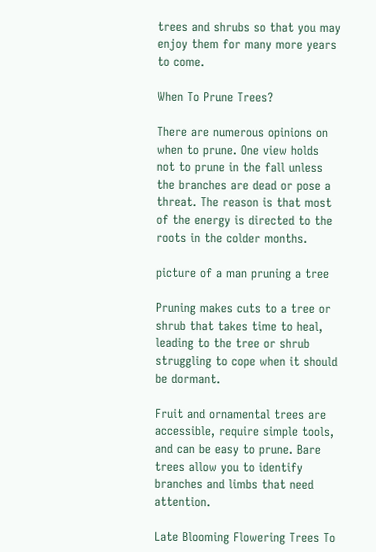trees and shrubs so that you may enjoy them for many more years to come.

When To Prune Trees?

There are numerous opinions on when to prune. One view holds not to prune in the fall unless the branches are dead or pose a threat. The reason is that most of the energy is directed to the roots in the colder months.

picture of a man pruning a tree

Pruning makes cuts to a tree or shrub that takes time to heal, leading to the tree or shrub struggling to cope when it should be dormant.

Fruit and ornamental trees are accessible, require simple tools, and can be easy to prune. Bare trees allow you to identify branches and limbs that need attention.

Late Blooming Flowering Trees To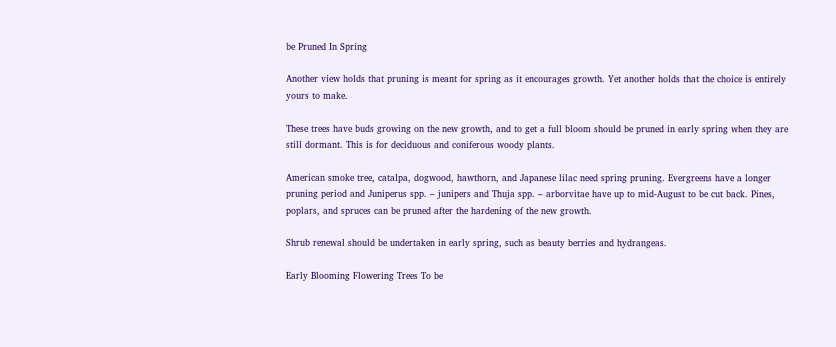be Pruned In Spring

Another view holds that pruning is meant for spring as it encourages growth. Yet another holds that the choice is entirely yours to make.

These trees have buds growing on the new growth, and to get a full bloom should be pruned in early spring when they are still dormant. This is for deciduous and coniferous woody plants.

American smoke tree, catalpa, dogwood, hawthorn, and Japanese lilac need spring pruning. Evergreens have a longer pruning period and Juniperus spp. – junipers and Thuja spp. – arborvitae have up to mid-August to be cut back. Pines, poplars, and spruces can be pruned after the hardening of the new growth.

Shrub renewal should be undertaken in early spring, such as beauty berries and hydrangeas.

Early Blooming Flowering Trees To be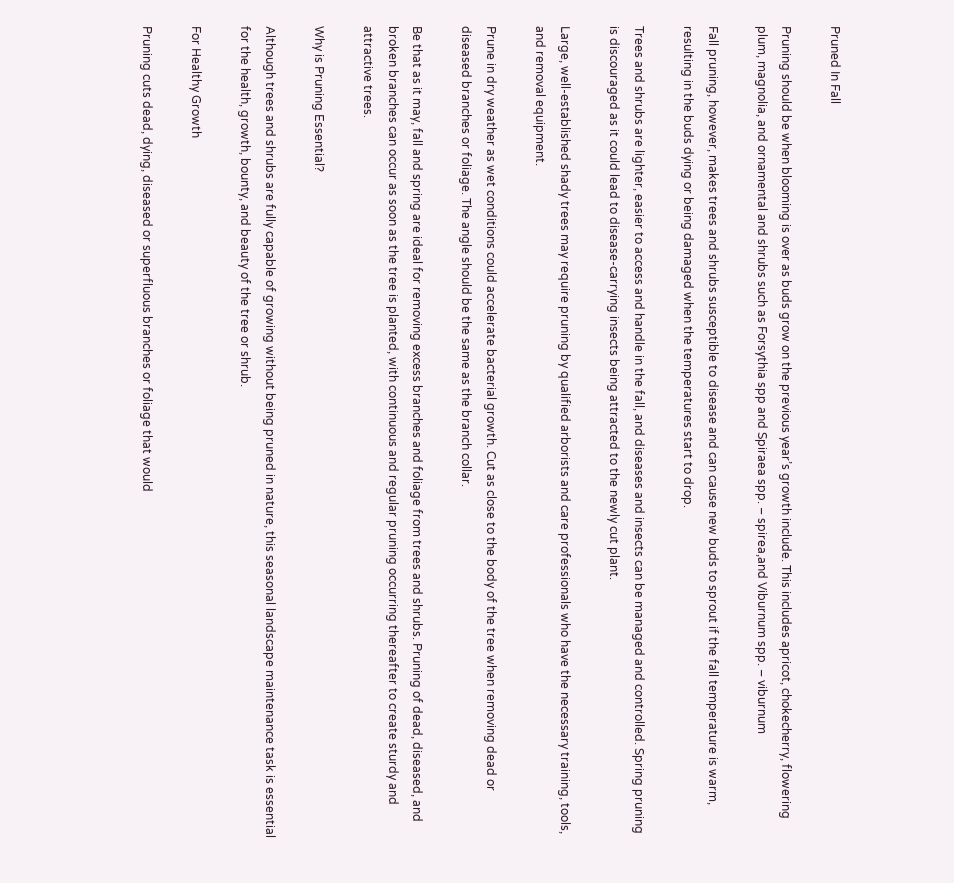Pruned In Fall

Pruning should be when blooming is over as buds grow on the previous year’s growth include. This includes apricot, chokecherry, flowering plum, magnolia, and ornamental and shrubs such as Forsythia spp and Spiraea spp. – spirea,and Viburnum spp. – viburnum

Fall pruning, however, makes trees and shrubs susceptible to disease and can cause new buds to sprout if the fall temperature is warm, resulting in the buds dying or being damaged when the temperatures start to drop.

Trees and shrubs are lighter, easier to access and handle in the fall, and diseases and insects can be managed and controlled. Spring pruning is discouraged as it could lead to disease-carrying insects being attracted to the newly cut plant.

Large, well-established shady trees may require pruning by qualified arborists and care professionals who have the necessary training, tools, and removal equipment.

Prune in dry weather as wet conditions could accelerate bacterial growth. Cut as close to the body of the tree when removing dead or diseased branches or foliage. The angle should be the same as the branch collar.

Be that as it may, fall and spring are ideal for removing excess branches and foliage from trees and shrubs. Pruning of dead, diseased, and broken branches can occur as soon as the tree is planted, with continuous and regular pruning occurring thereafter to create sturdy and attractive trees.

Why is Pruning Essential?

Although trees and shrubs are fully capable of growing without being pruned in nature, this seasonal landscape maintenance task is essential for the health, growth, bounty, and beauty of the tree or shrub.

For Healthy Growth

Pruning cuts dead, dying, diseased or superfluous branches or foliage that would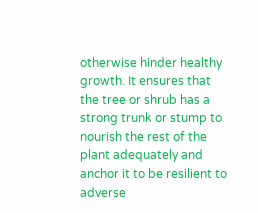otherwise hinder healthy growth. It ensures that the tree or shrub has a strong trunk or stump to nourish the rest of the plant adequately and anchor it to be resilient to adverse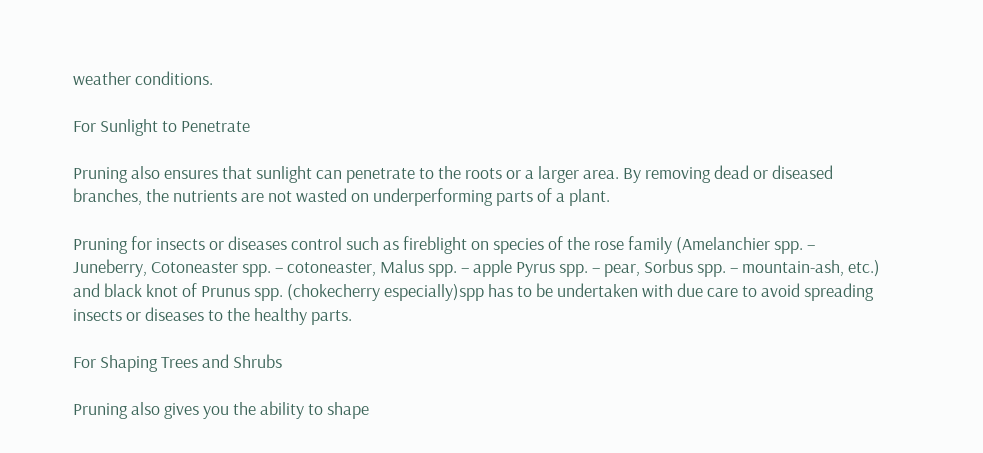weather conditions.

For Sunlight to Penetrate

Pruning also ensures that sunlight can penetrate to the roots or a larger area. By removing dead or diseased branches, the nutrients are not wasted on underperforming parts of a plant.

Pruning for insects or diseases control such as fireblight on species of the rose family (Amelanchier spp. – Juneberry, Cotoneaster spp. – cotoneaster, Malus spp. – apple Pyrus spp. – pear, Sorbus spp. – mountain-ash, etc.) and black knot of Prunus spp. (chokecherry especially)spp has to be undertaken with due care to avoid spreading insects or diseases to the healthy parts.

For Shaping Trees and Shrubs

Pruning also gives you the ability to shape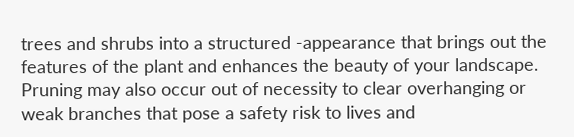trees and shrubs into a structured -appearance that brings out the features of the plant and enhances the beauty of your landscape. Pruning may also occur out of necessity to clear overhanging or weak branches that pose a safety risk to lives and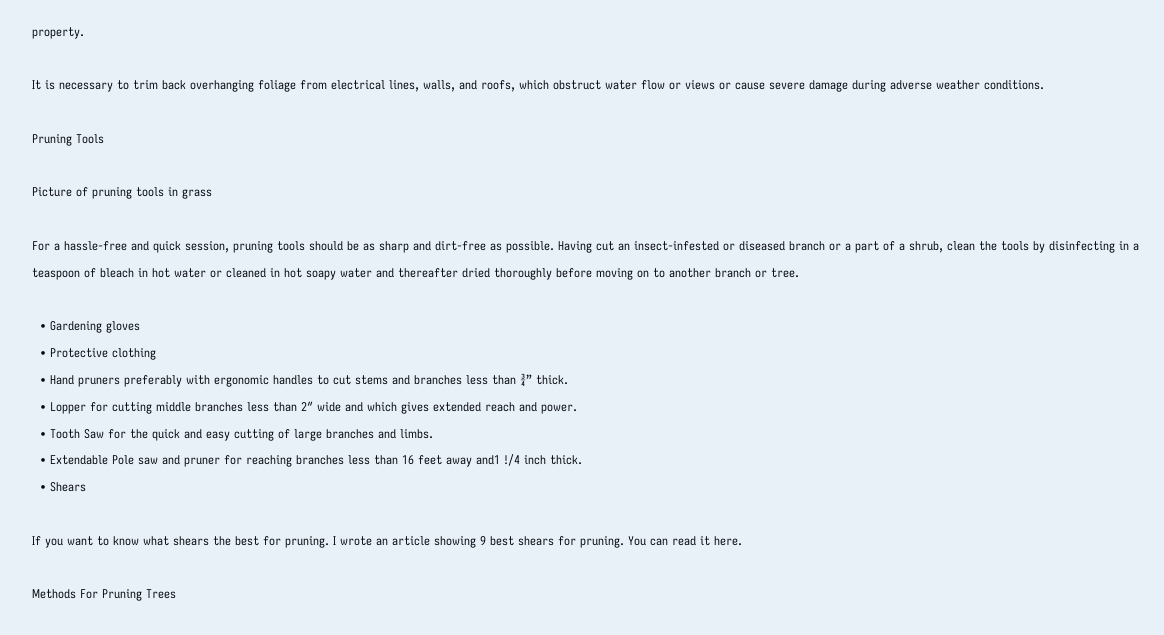property.

It is necessary to trim back overhanging foliage from electrical lines, walls, and roofs, which obstruct water flow or views or cause severe damage during adverse weather conditions.

Pruning Tools

Picture of pruning tools in grass

For a hassle-free and quick session, pruning tools should be as sharp and dirt-free as possible. Having cut an insect-infested or diseased branch or a part of a shrub, clean the tools by disinfecting in a teaspoon of bleach in hot water or cleaned in hot soapy water and thereafter dried thoroughly before moving on to another branch or tree.

  • Gardening gloves
  • Protective clothing
  • Hand pruners preferably with ergonomic handles to cut stems and branches less than ¾” thick.
  • Lopper for cutting middle branches less than 2″ wide and which gives extended reach and power.
  • Tooth Saw for the quick and easy cutting of large branches and limbs.
  • Extendable Pole saw and pruner for reaching branches less than 16 feet away and1 !/4 inch thick.
  • Shears

If you want to know what shears the best for pruning. I wrote an article showing 9 best shears for pruning. You can read it here.

Methods For Pruning Trees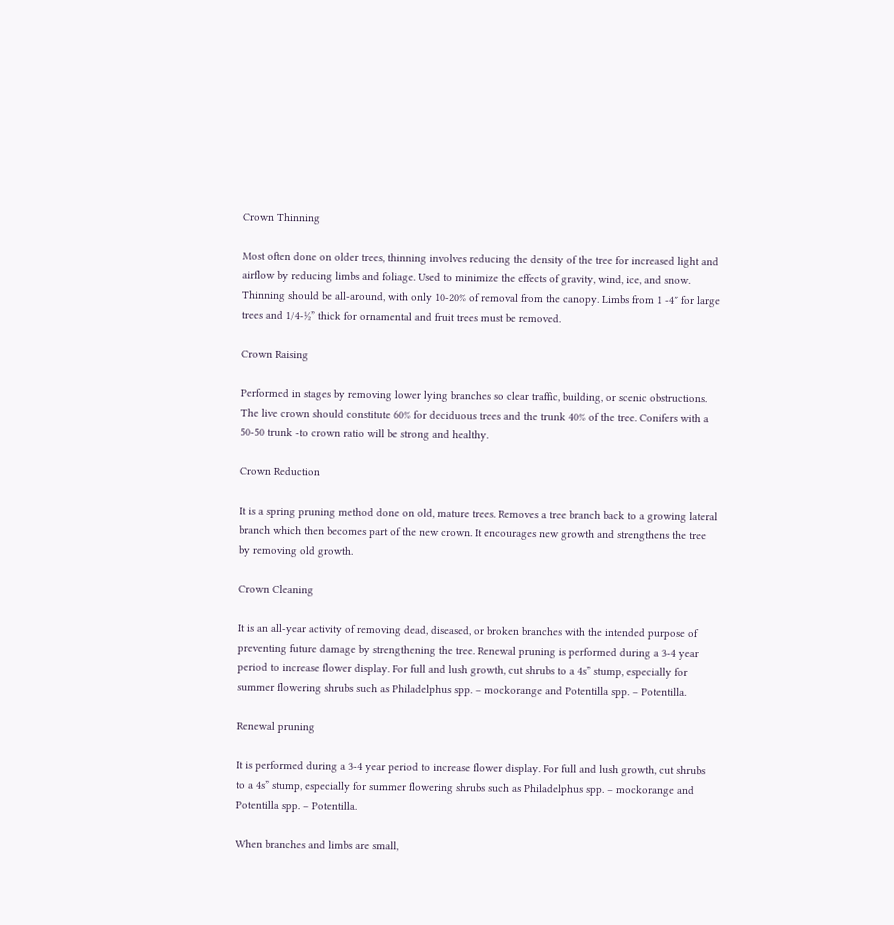Crown Thinning

Most often done on older trees, thinning involves reducing the density of the tree for increased light and airflow by reducing limbs and foliage. Used to minimize the effects of gravity, wind, ice, and snow. Thinning should be all-around, with only 10-20% of removal from the canopy. Limbs from 1 -4″ for large trees and 1/4-½” thick for ornamental and fruit trees must be removed.

Crown Raising

Performed in stages by removing lower lying branches so clear traffic, building, or scenic obstructions. The live crown should constitute 60% for deciduous trees and the trunk 40% of the tree. Conifers with a 50-50 trunk -to crown ratio will be strong and healthy.

Crown Reduction

It is a spring pruning method done on old, mature trees. Removes a tree branch back to a growing lateral branch which then becomes part of the new crown. It encourages new growth and strengthens the tree by removing old growth.

Crown Cleaning

It is an all-year activity of removing dead, diseased, or broken branches with the intended purpose of preventing future damage by strengthening the tree. Renewal pruning is performed during a 3-4 year period to increase flower display. For full and lush growth, cut shrubs to a 4s” stump, especially for summer flowering shrubs such as Philadelphus spp. – mockorange and Potentilla spp. – Potentilla.

Renewal pruning

It is performed during a 3-4 year period to increase flower display. For full and lush growth, cut shrubs to a 4s” stump, especially for summer flowering shrubs such as Philadelphus spp. – mockorange and Potentilla spp. – Potentilla.

When branches and limbs are small,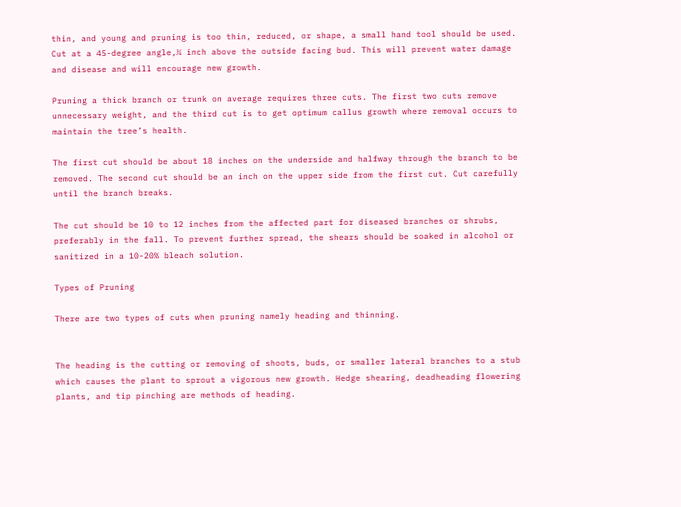thin, and young and pruning is too thin, reduced, or shape, a small hand tool should be used. Cut at a 45-degree angle,¼ inch above the outside facing bud. This will prevent water damage and disease and will encourage new growth.

Pruning a thick branch or trunk on average requires three cuts. The first two cuts remove unnecessary weight, and the third cut is to get optimum callus growth where removal occurs to maintain the tree’s health.

The first cut should be about 18 inches on the underside and halfway through the branch to be removed. The second cut should be an inch on the upper side from the first cut. Cut carefully until the branch breaks.

The cut should be 10 to 12 inches from the affected part for diseased branches or shrubs, preferably in the fall. To prevent further spread, the shears should be soaked in alcohol or sanitized in a 10-20% bleach solution.

Types of Pruning

There are two types of cuts when pruning namely heading and thinning.


The heading is the cutting or removing of shoots, buds, or smaller lateral branches to a stub which causes the plant to sprout a vigorous new growth. Hedge shearing, deadheading flowering plants, and tip pinching are methods of heading.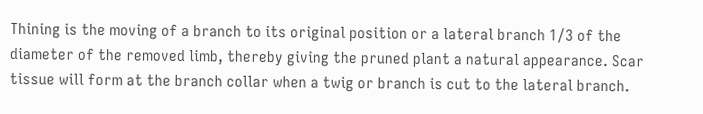Thining is the moving of a branch to its original position or a lateral branch 1/3 of the diameter of the removed limb, thereby giving the pruned plant a natural appearance. Scar tissue will form at the branch collar when a twig or branch is cut to the lateral branch.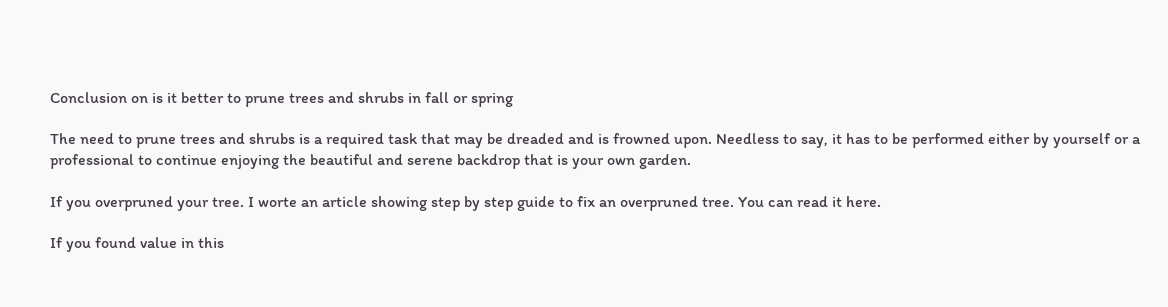Conclusion on is it better to prune trees and shrubs in fall or spring

The need to prune trees and shrubs is a required task that may be dreaded and is frowned upon. Needless to say, it has to be performed either by yourself or a professional to continue enjoying the beautiful and serene backdrop that is your own garden.

If you overpruned your tree. I worte an article showing step by step guide to fix an overpruned tree. You can read it here.

If you found value in this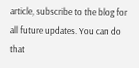article, subscribe to the blog for all future updates. You can do that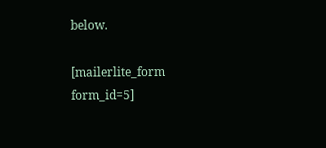below.

[mailerlite_form form_id=5]